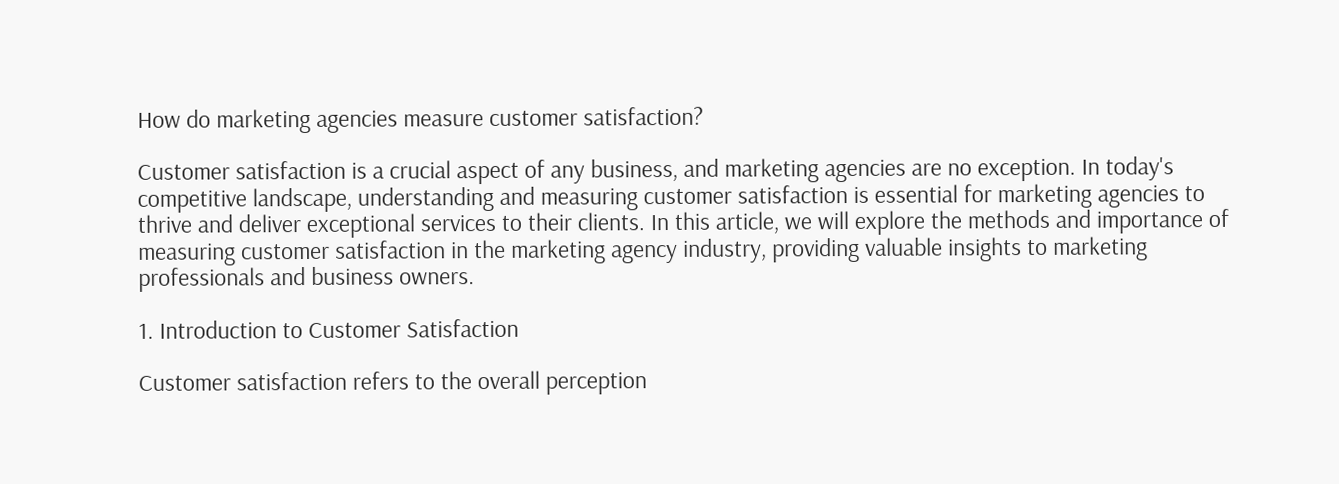How do marketing agencies measure customer satisfaction?

Customer satisfaction is a crucial aspect of any business, and marketing agencies are no exception. In today's competitive landscape, understanding and measuring customer satisfaction is essential for marketing agencies to thrive and deliver exceptional services to their clients. In this article, we will explore the methods and importance of measuring customer satisfaction in the marketing agency industry, providing valuable insights to marketing professionals and business owners.

1. Introduction to Customer Satisfaction

Customer satisfaction refers to the overall perception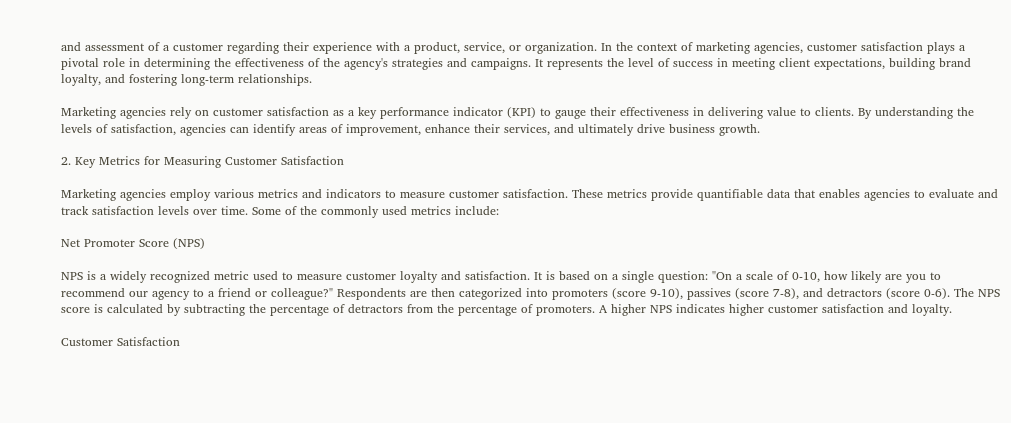and assessment of a customer regarding their experience with a product, service, or organization. In the context of marketing agencies, customer satisfaction plays a pivotal role in determining the effectiveness of the agency's strategies and campaigns. It represents the level of success in meeting client expectations, building brand loyalty, and fostering long-term relationships.

Marketing agencies rely on customer satisfaction as a key performance indicator (KPI) to gauge their effectiveness in delivering value to clients. By understanding the levels of satisfaction, agencies can identify areas of improvement, enhance their services, and ultimately drive business growth.

2. Key Metrics for Measuring Customer Satisfaction

Marketing agencies employ various metrics and indicators to measure customer satisfaction. These metrics provide quantifiable data that enables agencies to evaluate and track satisfaction levels over time. Some of the commonly used metrics include:

Net Promoter Score (NPS)

NPS is a widely recognized metric used to measure customer loyalty and satisfaction. It is based on a single question: "On a scale of 0-10, how likely are you to recommend our agency to a friend or colleague?" Respondents are then categorized into promoters (score 9-10), passives (score 7-8), and detractors (score 0-6). The NPS score is calculated by subtracting the percentage of detractors from the percentage of promoters. A higher NPS indicates higher customer satisfaction and loyalty.

Customer Satisfaction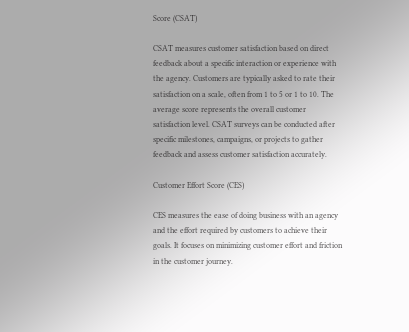Score (CSAT)

CSAT measures customer satisfaction based on direct feedback about a specific interaction or experience with the agency. Customers are typically asked to rate their satisfaction on a scale, often from 1 to 5 or 1 to 10. The average score represents the overall customer satisfaction level. CSAT surveys can be conducted after specific milestones, campaigns, or projects to gather feedback and assess customer satisfaction accurately.

Customer Effort Score (CES)

CES measures the ease of doing business with an agency and the effort required by customers to achieve their goals. It focuses on minimizing customer effort and friction in the customer journey.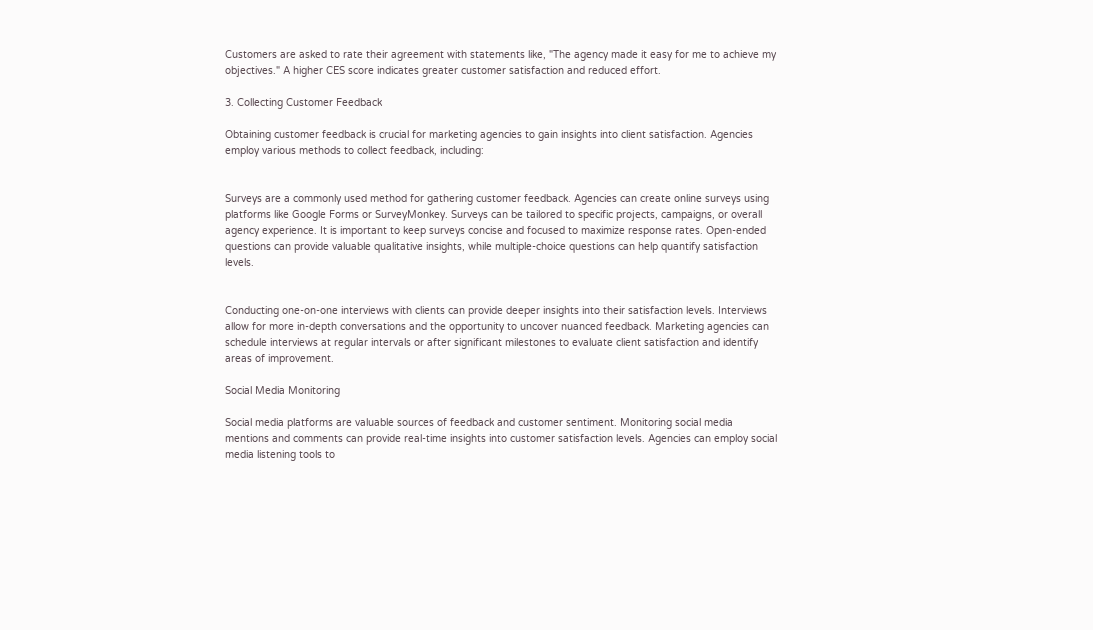Customers are asked to rate their agreement with statements like, "The agency made it easy for me to achieve my objectives." A higher CES score indicates greater customer satisfaction and reduced effort.

3. Collecting Customer Feedback

Obtaining customer feedback is crucial for marketing agencies to gain insights into client satisfaction. Agencies employ various methods to collect feedback, including:


Surveys are a commonly used method for gathering customer feedback. Agencies can create online surveys using platforms like Google Forms or SurveyMonkey. Surveys can be tailored to specific projects, campaigns, or overall agency experience. It is important to keep surveys concise and focused to maximize response rates. Open-ended questions can provide valuable qualitative insights, while multiple-choice questions can help quantify satisfaction levels.


Conducting one-on-one interviews with clients can provide deeper insights into their satisfaction levels. Interviews allow for more in-depth conversations and the opportunity to uncover nuanced feedback. Marketing agencies can schedule interviews at regular intervals or after significant milestones to evaluate client satisfaction and identify areas of improvement.

Social Media Monitoring

Social media platforms are valuable sources of feedback and customer sentiment. Monitoring social media mentions and comments can provide real-time insights into customer satisfaction levels. Agencies can employ social media listening tools to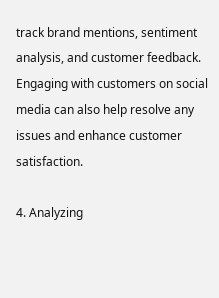track brand mentions, sentiment analysis, and customer feedback. Engaging with customers on social media can also help resolve any issues and enhance customer satisfaction.

4. Analyzing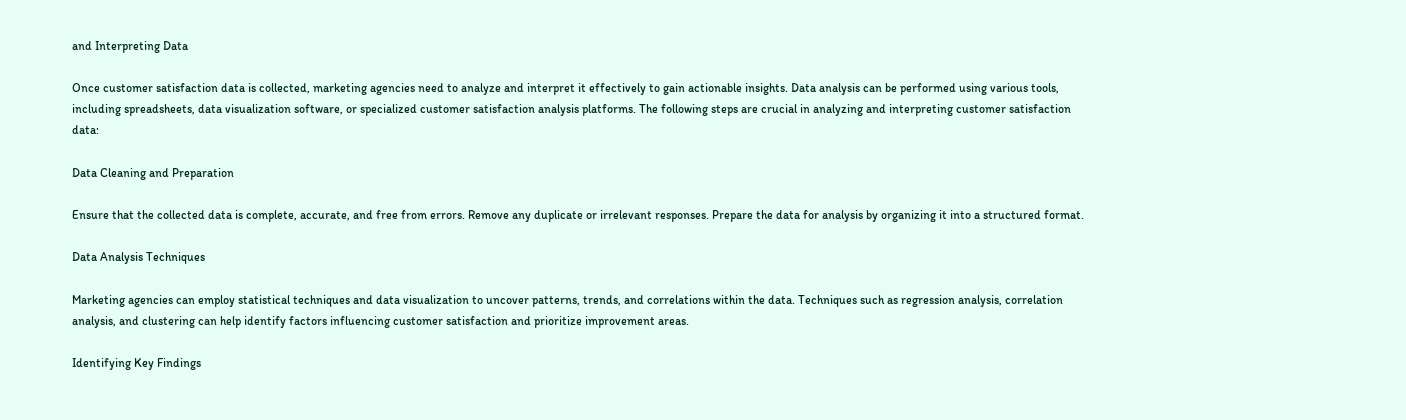and Interpreting Data

Once customer satisfaction data is collected, marketing agencies need to analyze and interpret it effectively to gain actionable insights. Data analysis can be performed using various tools, including spreadsheets, data visualization software, or specialized customer satisfaction analysis platforms. The following steps are crucial in analyzing and interpreting customer satisfaction data:

Data Cleaning and Preparation

Ensure that the collected data is complete, accurate, and free from errors. Remove any duplicate or irrelevant responses. Prepare the data for analysis by organizing it into a structured format.

Data Analysis Techniques

Marketing agencies can employ statistical techniques and data visualization to uncover patterns, trends, and correlations within the data. Techniques such as regression analysis, correlation analysis, and clustering can help identify factors influencing customer satisfaction and prioritize improvement areas.

Identifying Key Findings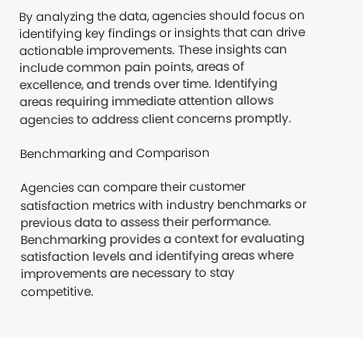By analyzing the data, agencies should focus on identifying key findings or insights that can drive actionable improvements. These insights can include common pain points, areas of excellence, and trends over time. Identifying areas requiring immediate attention allows agencies to address client concerns promptly.

Benchmarking and Comparison

Agencies can compare their customer satisfaction metrics with industry benchmarks or previous data to assess their performance. Benchmarking provides a context for evaluating satisfaction levels and identifying areas where improvements are necessary to stay competitive.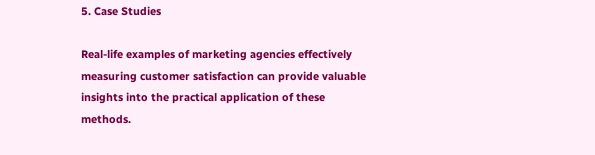5. Case Studies

Real-life examples of marketing agencies effectively measuring customer satisfaction can provide valuable insights into the practical application of these methods.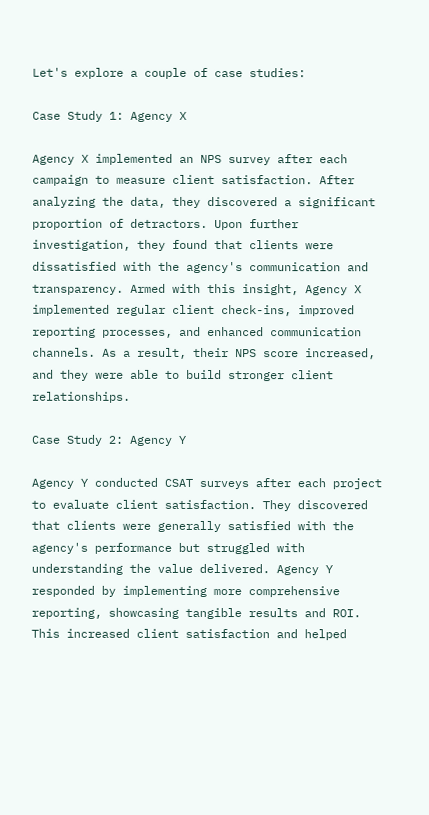Let's explore a couple of case studies:

Case Study 1: Agency X

Agency X implemented an NPS survey after each campaign to measure client satisfaction. After analyzing the data, they discovered a significant proportion of detractors. Upon further investigation, they found that clients were dissatisfied with the agency's communication and transparency. Armed with this insight, Agency X implemented regular client check-ins, improved reporting processes, and enhanced communication channels. As a result, their NPS score increased, and they were able to build stronger client relationships.

Case Study 2: Agency Y

Agency Y conducted CSAT surveys after each project to evaluate client satisfaction. They discovered that clients were generally satisfied with the agency's performance but struggled with understanding the value delivered. Agency Y responded by implementing more comprehensive reporting, showcasing tangible results and ROI. This increased client satisfaction and helped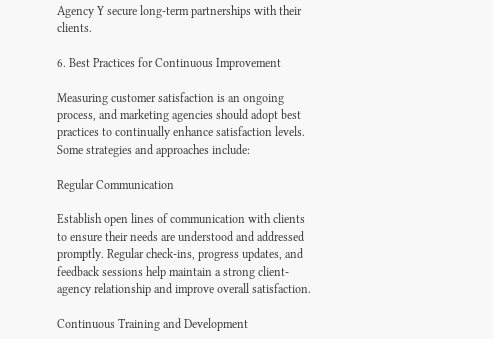Agency Y secure long-term partnerships with their clients.

6. Best Practices for Continuous Improvement

Measuring customer satisfaction is an ongoing process, and marketing agencies should adopt best practices to continually enhance satisfaction levels. Some strategies and approaches include:

Regular Communication

Establish open lines of communication with clients to ensure their needs are understood and addressed promptly. Regular check-ins, progress updates, and feedback sessions help maintain a strong client-agency relationship and improve overall satisfaction.

Continuous Training and Development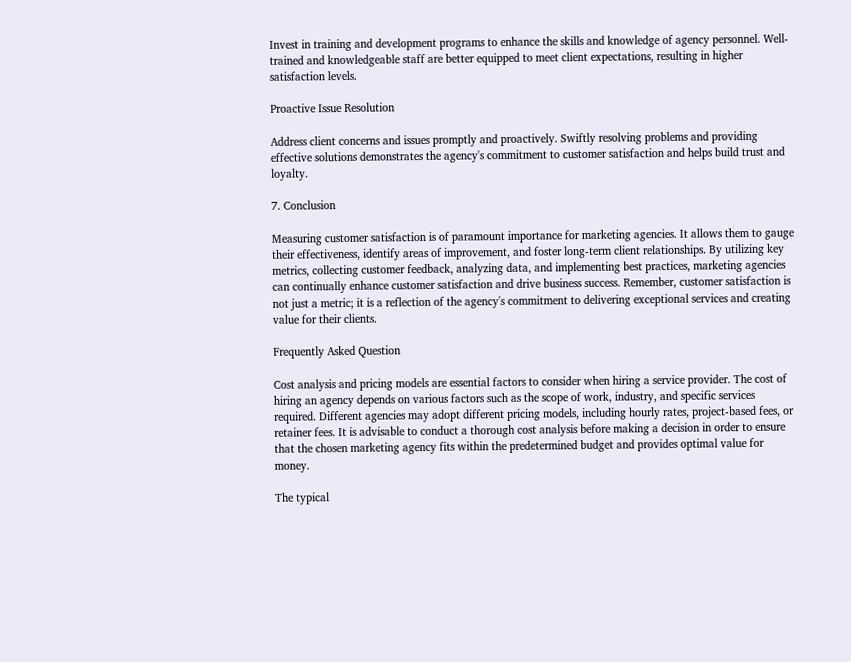Invest in training and development programs to enhance the skills and knowledge of agency personnel. Well-trained and knowledgeable staff are better equipped to meet client expectations, resulting in higher satisfaction levels.

Proactive Issue Resolution

Address client concerns and issues promptly and proactively. Swiftly resolving problems and providing effective solutions demonstrates the agency's commitment to customer satisfaction and helps build trust and loyalty.

7. Conclusion

Measuring customer satisfaction is of paramount importance for marketing agencies. It allows them to gauge their effectiveness, identify areas of improvement, and foster long-term client relationships. By utilizing key metrics, collecting customer feedback, analyzing data, and implementing best practices, marketing agencies can continually enhance customer satisfaction and drive business success. Remember, customer satisfaction is not just a metric; it is a reflection of the agency's commitment to delivering exceptional services and creating value for their clients.

Frequently Asked Question

Cost analysis and pricing models are essential factors to consider when hiring a service provider. The cost of hiring an agency depends on various factors such as the scope of work, industry, and specific services required. Different agencies may adopt different pricing models, including hourly rates, project-based fees, or retainer fees. It is advisable to conduct a thorough cost analysis before making a decision in order to ensure that the chosen marketing agency fits within the predetermined budget and provides optimal value for money.

The typical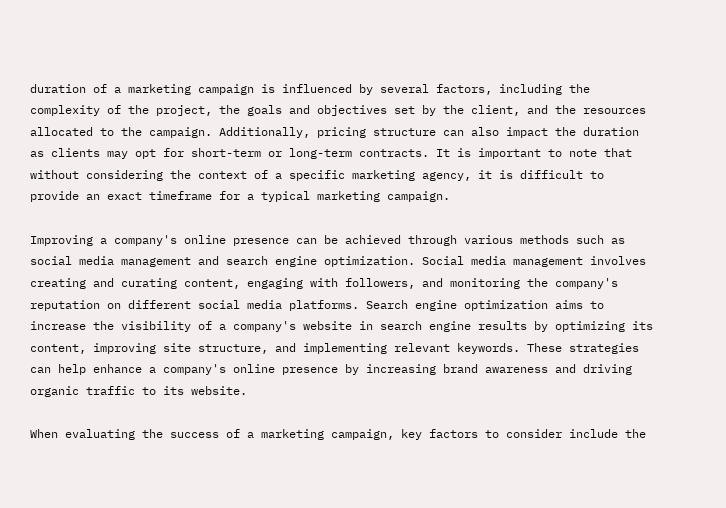duration of a marketing campaign is influenced by several factors, including the complexity of the project, the goals and objectives set by the client, and the resources allocated to the campaign. Additionally, pricing structure can also impact the duration as clients may opt for short-term or long-term contracts. It is important to note that without considering the context of a specific marketing agency, it is difficult to provide an exact timeframe for a typical marketing campaign.

Improving a company's online presence can be achieved through various methods such as social media management and search engine optimization. Social media management involves creating and curating content, engaging with followers, and monitoring the company's reputation on different social media platforms. Search engine optimization aims to increase the visibility of a company's website in search engine results by optimizing its content, improving site structure, and implementing relevant keywords. These strategies can help enhance a company's online presence by increasing brand awareness and driving organic traffic to its website.

When evaluating the success of a marketing campaign, key factors to consider include the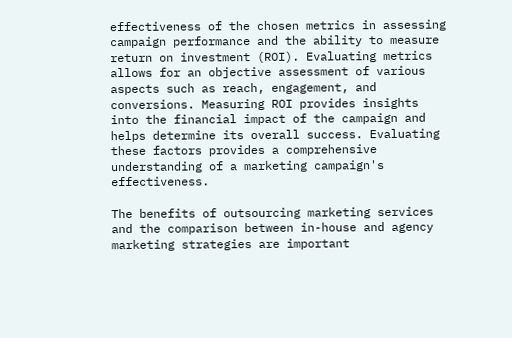effectiveness of the chosen metrics in assessing campaign performance and the ability to measure return on investment (ROI). Evaluating metrics allows for an objective assessment of various aspects such as reach, engagement, and conversions. Measuring ROI provides insights into the financial impact of the campaign and helps determine its overall success. Evaluating these factors provides a comprehensive understanding of a marketing campaign's effectiveness.

The benefits of outsourcing marketing services and the comparison between in-house and agency marketing strategies are important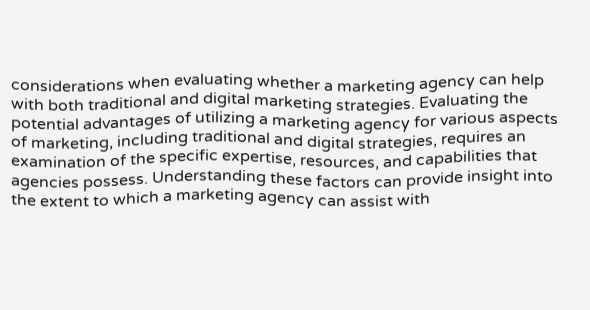considerations when evaluating whether a marketing agency can help with both traditional and digital marketing strategies. Evaluating the potential advantages of utilizing a marketing agency for various aspects of marketing, including traditional and digital strategies, requires an examination of the specific expertise, resources, and capabilities that agencies possess. Understanding these factors can provide insight into the extent to which a marketing agency can assist with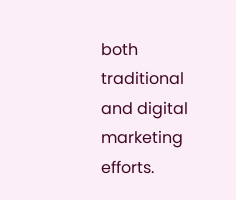both traditional and digital marketing efforts.